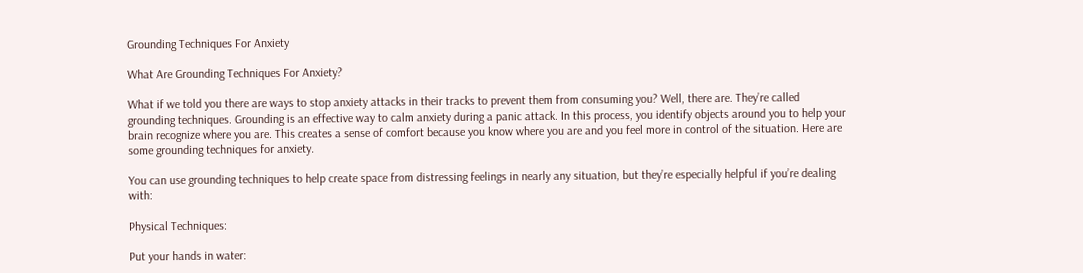Grounding Techniques For Anxiety

What Are Grounding Techniques For Anxiety?

What if we told you there are ways to stop anxiety attacks in their tracks to prevent them from consuming you? Well, there are. They’re called grounding techniques. Grounding is an effective way to calm anxiety during a panic attack. In this process, you identify objects around you to help your brain recognize where you are. This creates a sense of comfort because you know where you are and you feel more in control of the situation. Here are some grounding techniques for anxiety.

You can use grounding techniques to help create space from distressing feelings in nearly any situation, but they’re especially helpful if you’re dealing with:

Physical Techniques:

Put your hands in water: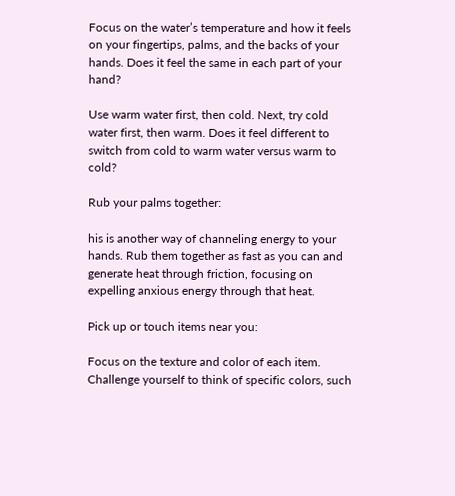Focus on the water’s temperature and how it feels on your fingertips, palms, and the backs of your hands. Does it feel the same in each part of your hand?

Use warm water first, then cold. Next, try cold water first, then warm. Does it feel different to switch from cold to warm water versus warm to cold?

Rub your palms together:

his is another way of channeling energy to your hands. Rub them together as fast as you can and generate heat through friction, focusing on expelling anxious energy through that heat.

Pick up or touch items near you:

Focus on the texture and color of each item. Challenge yourself to think of specific colors, such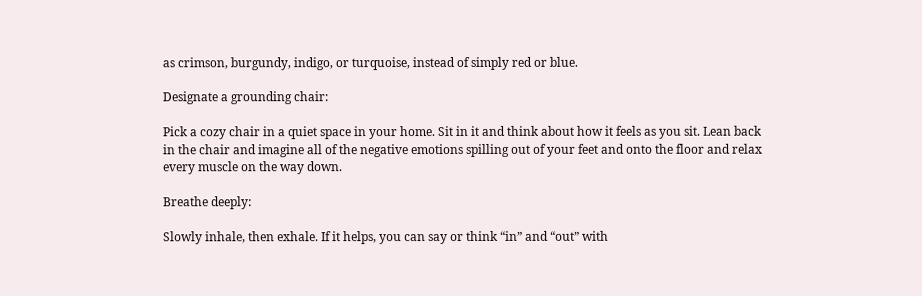as crimson, burgundy, indigo, or turquoise, instead of simply red or blue.

Designate a grounding chair:

Pick a cozy chair in a quiet space in your home. Sit in it and think about how it feels as you sit. Lean back in the chair and imagine all of the negative emotions spilling out of your feet and onto the floor and relax every muscle on the way down.

Breathe deeply:

Slowly inhale, then exhale. If it helps, you can say or think “in” and “out” with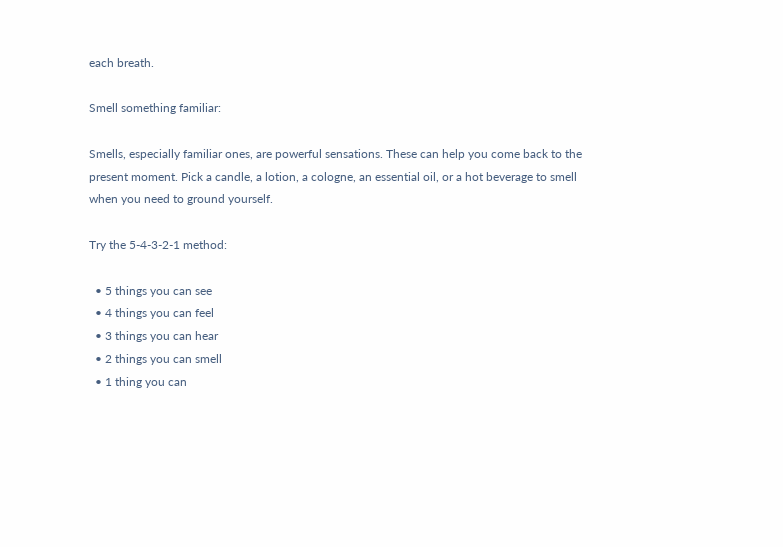each breath.

Smell something familiar:

Smells, especially familiar ones, are powerful sensations. These can help you come back to the present moment. Pick a candle, a lotion, a cologne, an essential oil, or a hot beverage to smell when you need to ground yourself.

Try the 5-4-3-2-1 method:

  • 5 things you can see
  • 4 things you can feel
  • 3 things you can hear
  • 2 things you can smell
  • 1 thing you can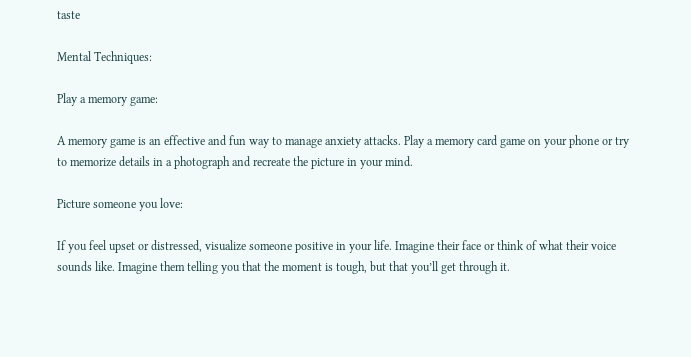taste

Mental Techniques:

Play a memory game:

A memory game is an effective and fun way to manage anxiety attacks. Play a memory card game on your phone or try to memorize details in a photograph and recreate the picture in your mind.

Picture someone you love:

If you feel upset or distressed, visualize someone positive in your life. Imagine their face or think of what their voice sounds like. Imagine them telling you that the moment is tough, but that you’ll get through it.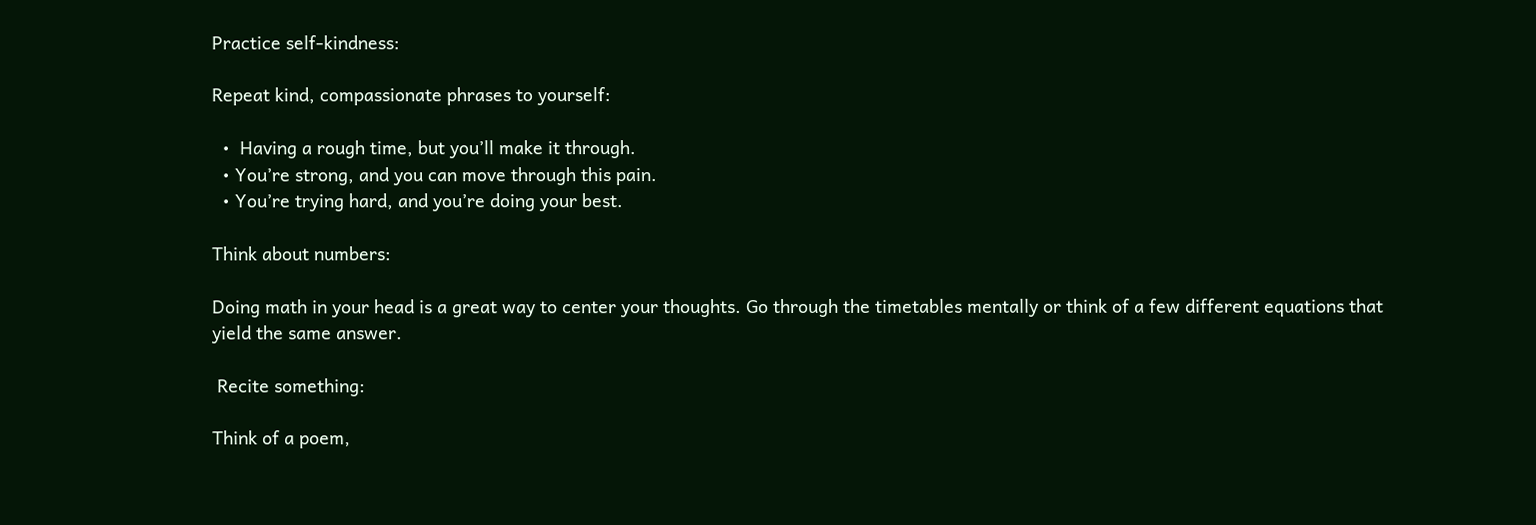Practice self-kindness:

Repeat kind, compassionate phrases to yourself:

  •  Having a rough time, but you’ll make it through.
  • You’re strong, and you can move through this pain.
  • You’re trying hard, and you’re doing your best.

Think about numbers:

Doing math in your head is a great way to center your thoughts. Go through the timetables mentally or think of a few different equations that yield the same answer.

 Recite something:

Think of a poem,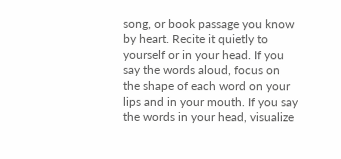song, or book passage you know by heart. Recite it quietly to yourself or in your head. If you say the words aloud, focus on the shape of each word on your lips and in your mouth. If you say the words in your head, visualize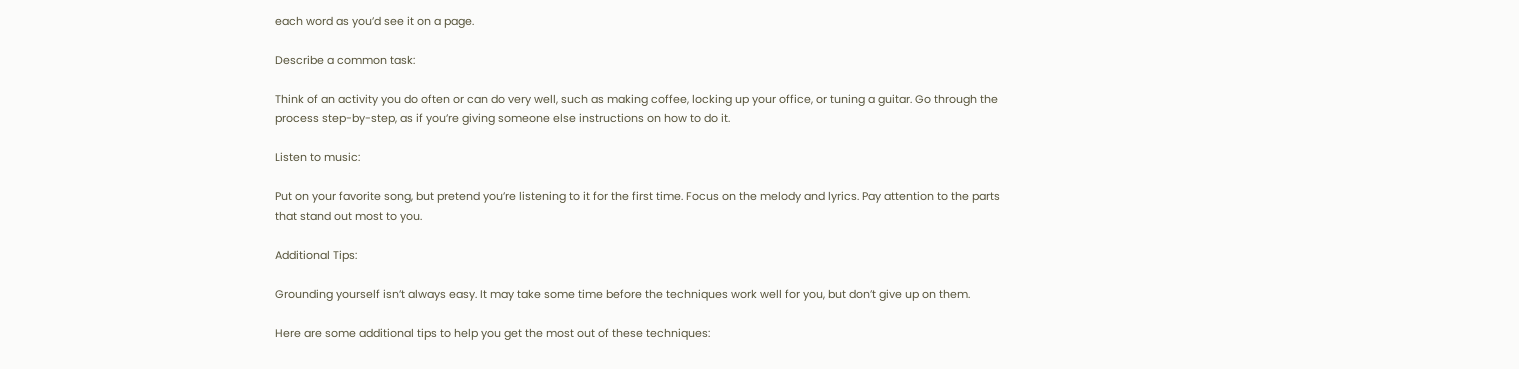each word as you’d see it on a page.

Describe a common task:

Think of an activity you do often or can do very well, such as making coffee, locking up your office, or tuning a guitar. Go through the process step-by-step, as if you’re giving someone else instructions on how to do it.

Listen to music:

Put on your favorite song, but pretend you’re listening to it for the first time. Focus on the melody and lyrics. Pay attention to the parts that stand out most to you.

Additional Tips:

Grounding yourself isn’t always easy. It may take some time before the techniques work well for you, but don’t give up on them.

Here are some additional tips to help you get the most out of these techniques: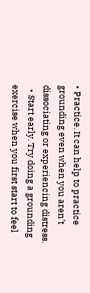• Practice. It can help to practice grounding even when you aren’t dissociating or experiencing distress.
  • Start early. Try doing a grounding exercise when you first start to feel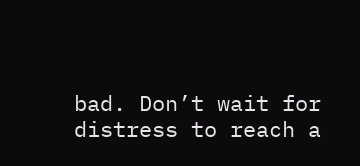bad. Don’t wait for distress to reach a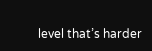level that’s harder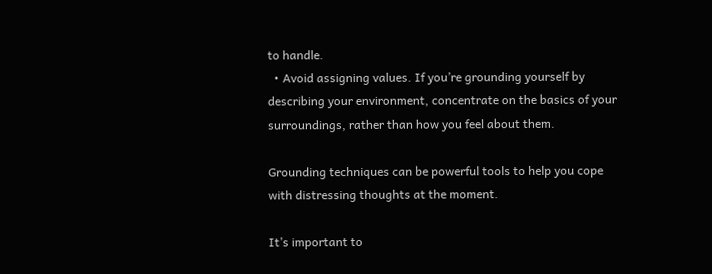to handle.
  • Avoid assigning values. If you’re grounding yourself by describing your environment, concentrate on the basics of your surroundings, rather than how you feel about them.

Grounding techniques can be powerful tools to help you cope with distressing thoughts at the moment.

It’s important to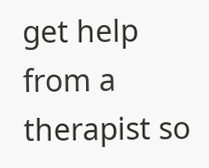get help from a therapist so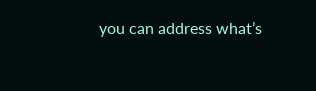you can address what’s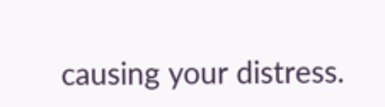causing your distress.